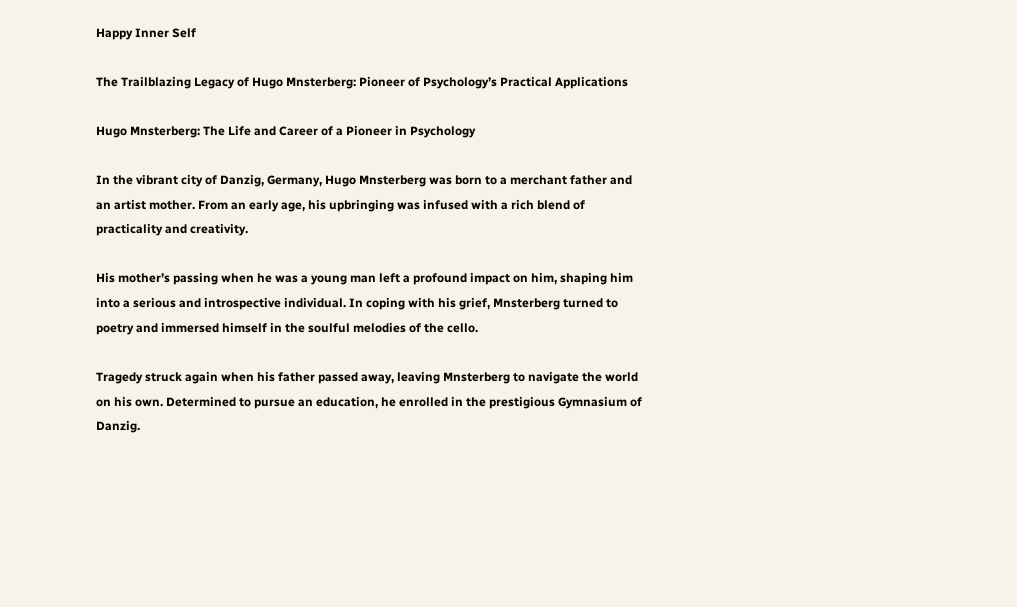Happy Inner Self

The Trailblazing Legacy of Hugo Mnsterberg: Pioneer of Psychology’s Practical Applications

Hugo Mnsterberg: The Life and Career of a Pioneer in Psychology

In the vibrant city of Danzig, Germany, Hugo Mnsterberg was born to a merchant father and an artist mother. From an early age, his upbringing was infused with a rich blend of practicality and creativity.

His mother’s passing when he was a young man left a profound impact on him, shaping him into a serious and introspective individual. In coping with his grief, Mnsterberg turned to poetry and immersed himself in the soulful melodies of the cello.

Tragedy struck again when his father passed away, leaving Mnsterberg to navigate the world on his own. Determined to pursue an education, he enrolled in the prestigious Gymnasium of Danzig.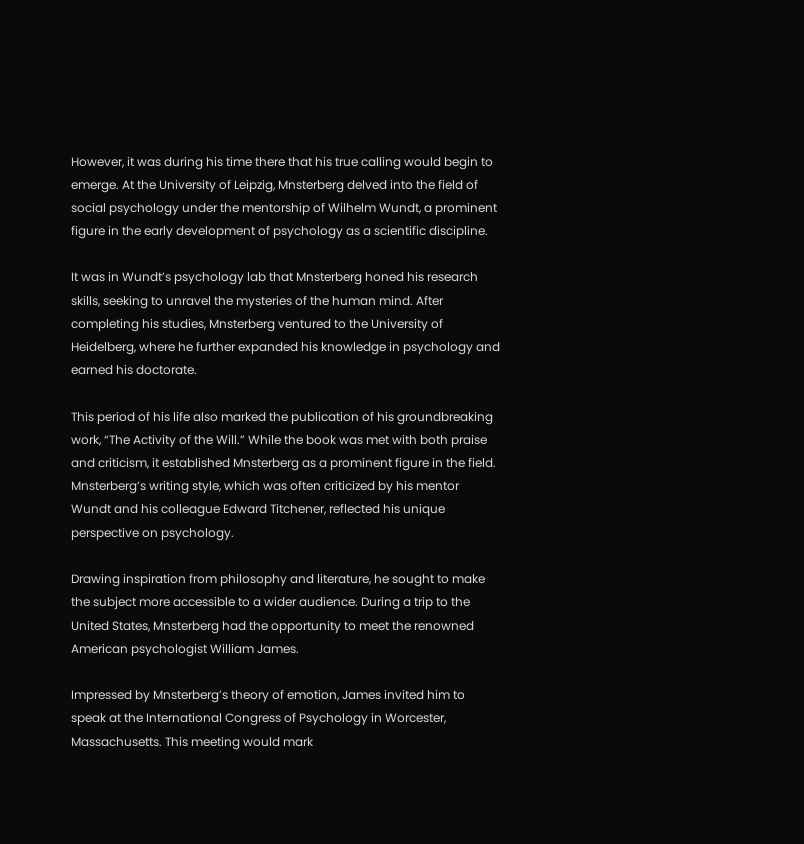However, it was during his time there that his true calling would begin to emerge. At the University of Leipzig, Mnsterberg delved into the field of social psychology under the mentorship of Wilhelm Wundt, a prominent figure in the early development of psychology as a scientific discipline.

It was in Wundt’s psychology lab that Mnsterberg honed his research skills, seeking to unravel the mysteries of the human mind. After completing his studies, Mnsterberg ventured to the University of Heidelberg, where he further expanded his knowledge in psychology and earned his doctorate.

This period of his life also marked the publication of his groundbreaking work, “The Activity of the Will.” While the book was met with both praise and criticism, it established Mnsterberg as a prominent figure in the field. Mnsterberg’s writing style, which was often criticized by his mentor Wundt and his colleague Edward Titchener, reflected his unique perspective on psychology.

Drawing inspiration from philosophy and literature, he sought to make the subject more accessible to a wider audience. During a trip to the United States, Mnsterberg had the opportunity to meet the renowned American psychologist William James.

Impressed by Mnsterberg’s theory of emotion, James invited him to speak at the International Congress of Psychology in Worcester, Massachusetts. This meeting would mark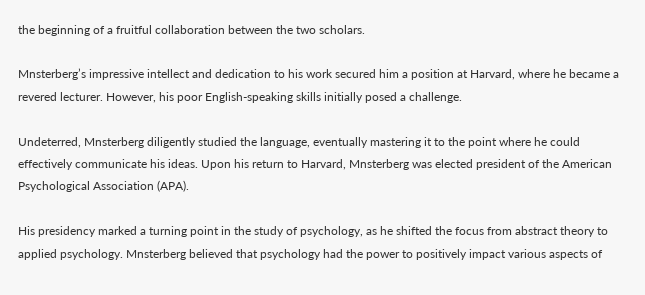the beginning of a fruitful collaboration between the two scholars.

Mnsterberg’s impressive intellect and dedication to his work secured him a position at Harvard, where he became a revered lecturer. However, his poor English-speaking skills initially posed a challenge.

Undeterred, Mnsterberg diligently studied the language, eventually mastering it to the point where he could effectively communicate his ideas. Upon his return to Harvard, Mnsterberg was elected president of the American Psychological Association (APA).

His presidency marked a turning point in the study of psychology, as he shifted the focus from abstract theory to applied psychology. Mnsterberg believed that psychology had the power to positively impact various aspects of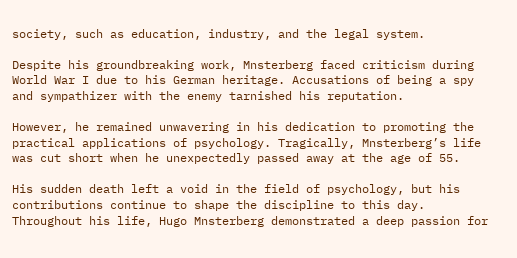society, such as education, industry, and the legal system.

Despite his groundbreaking work, Mnsterberg faced criticism during World War I due to his German heritage. Accusations of being a spy and sympathizer with the enemy tarnished his reputation.

However, he remained unwavering in his dedication to promoting the practical applications of psychology. Tragically, Mnsterberg’s life was cut short when he unexpectedly passed away at the age of 55.

His sudden death left a void in the field of psychology, but his contributions continue to shape the discipline to this day. Throughout his life, Hugo Mnsterberg demonstrated a deep passion for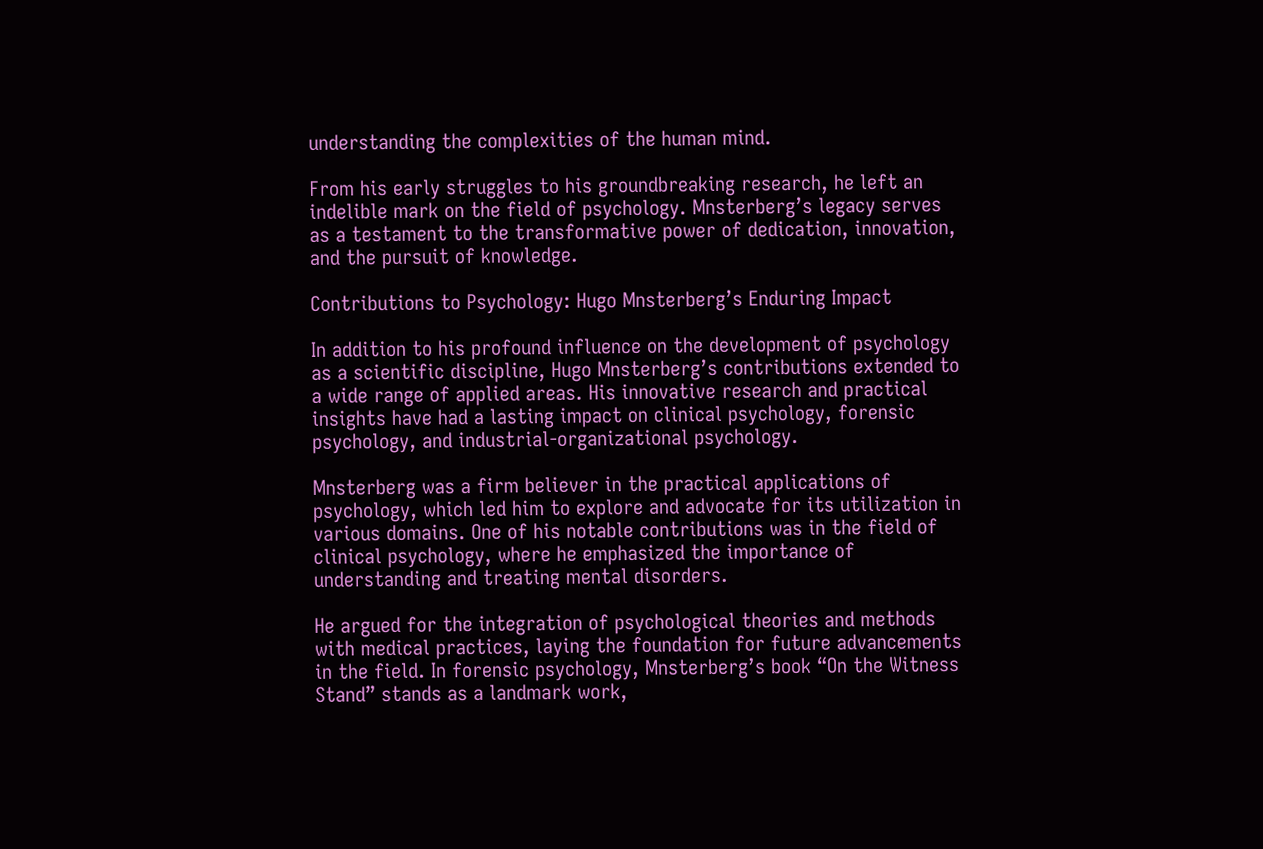understanding the complexities of the human mind.

From his early struggles to his groundbreaking research, he left an indelible mark on the field of psychology. Mnsterberg’s legacy serves as a testament to the transformative power of dedication, innovation, and the pursuit of knowledge.

Contributions to Psychology: Hugo Mnsterberg’s Enduring Impact

In addition to his profound influence on the development of psychology as a scientific discipline, Hugo Mnsterberg’s contributions extended to a wide range of applied areas. His innovative research and practical insights have had a lasting impact on clinical psychology, forensic psychology, and industrial-organizational psychology.

Mnsterberg was a firm believer in the practical applications of psychology, which led him to explore and advocate for its utilization in various domains. One of his notable contributions was in the field of clinical psychology, where he emphasized the importance of understanding and treating mental disorders.

He argued for the integration of psychological theories and methods with medical practices, laying the foundation for future advancements in the field. In forensic psychology, Mnsterberg’s book “On the Witness Stand” stands as a landmark work,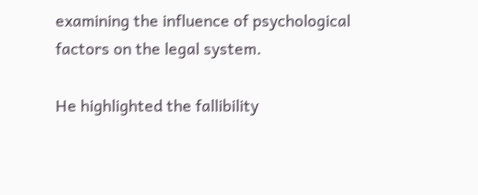examining the influence of psychological factors on the legal system.

He highlighted the fallibility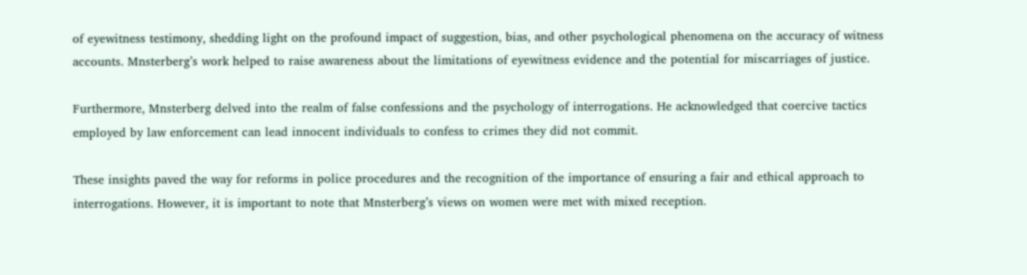of eyewitness testimony, shedding light on the profound impact of suggestion, bias, and other psychological phenomena on the accuracy of witness accounts. Mnsterberg’s work helped to raise awareness about the limitations of eyewitness evidence and the potential for miscarriages of justice.

Furthermore, Mnsterberg delved into the realm of false confessions and the psychology of interrogations. He acknowledged that coercive tactics employed by law enforcement can lead innocent individuals to confess to crimes they did not commit.

These insights paved the way for reforms in police procedures and the recognition of the importance of ensuring a fair and ethical approach to interrogations. However, it is important to note that Mnsterberg’s views on women were met with mixed reception.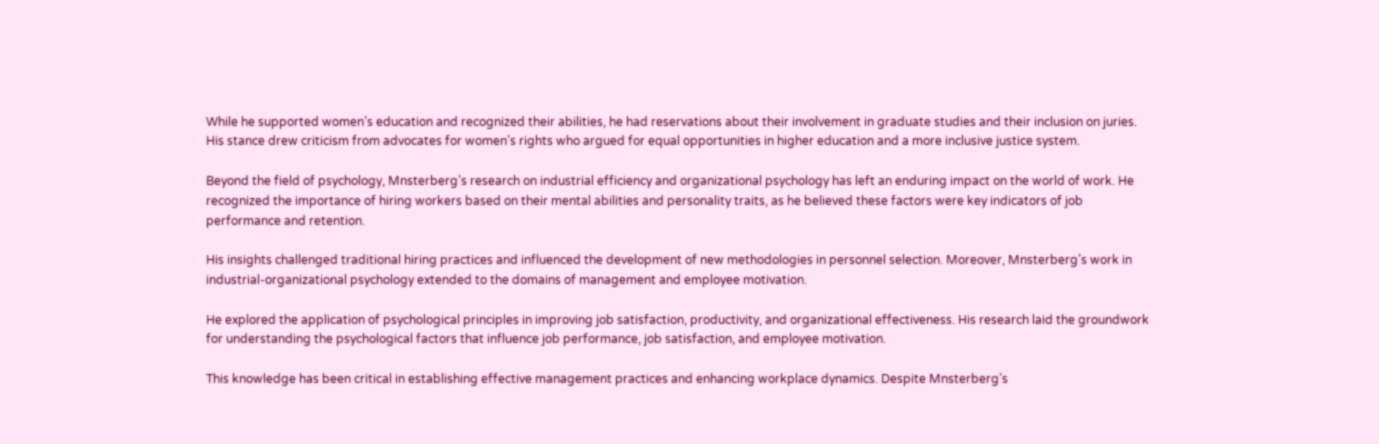While he supported women’s education and recognized their abilities, he had reservations about their involvement in graduate studies and their inclusion on juries. His stance drew criticism from advocates for women’s rights who argued for equal opportunities in higher education and a more inclusive justice system.

Beyond the field of psychology, Mnsterberg’s research on industrial efficiency and organizational psychology has left an enduring impact on the world of work. He recognized the importance of hiring workers based on their mental abilities and personality traits, as he believed these factors were key indicators of job performance and retention.

His insights challenged traditional hiring practices and influenced the development of new methodologies in personnel selection. Moreover, Mnsterberg’s work in industrial-organizational psychology extended to the domains of management and employee motivation.

He explored the application of psychological principles in improving job satisfaction, productivity, and organizational effectiveness. His research laid the groundwork for understanding the psychological factors that influence job performance, job satisfaction, and employee motivation.

This knowledge has been critical in establishing effective management practices and enhancing workplace dynamics. Despite Mnsterberg’s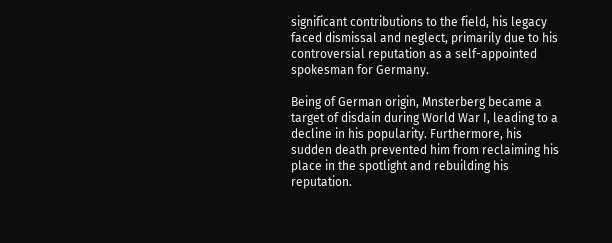significant contributions to the field, his legacy faced dismissal and neglect, primarily due to his controversial reputation as a self-appointed spokesman for Germany.

Being of German origin, Mnsterberg became a target of disdain during World War I, leading to a decline in his popularity. Furthermore, his sudden death prevented him from reclaiming his place in the spotlight and rebuilding his reputation.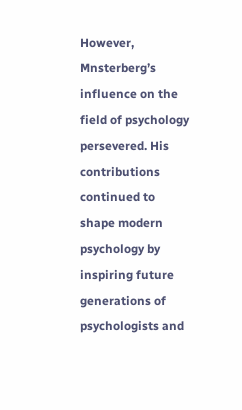However, Mnsterberg’s influence on the field of psychology persevered. His contributions continued to shape modern psychology by inspiring future generations of psychologists and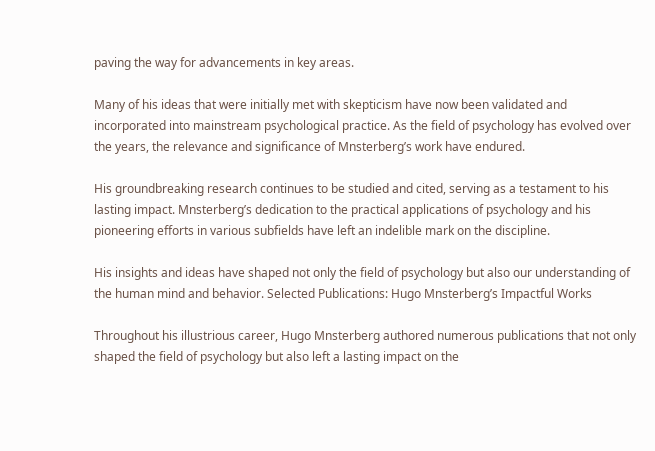paving the way for advancements in key areas.

Many of his ideas that were initially met with skepticism have now been validated and incorporated into mainstream psychological practice. As the field of psychology has evolved over the years, the relevance and significance of Mnsterberg’s work have endured.

His groundbreaking research continues to be studied and cited, serving as a testament to his lasting impact. Mnsterberg’s dedication to the practical applications of psychology and his pioneering efforts in various subfields have left an indelible mark on the discipline.

His insights and ideas have shaped not only the field of psychology but also our understanding of the human mind and behavior. Selected Publications: Hugo Mnsterberg’s Impactful Works

Throughout his illustrious career, Hugo Mnsterberg authored numerous publications that not only shaped the field of psychology but also left a lasting impact on the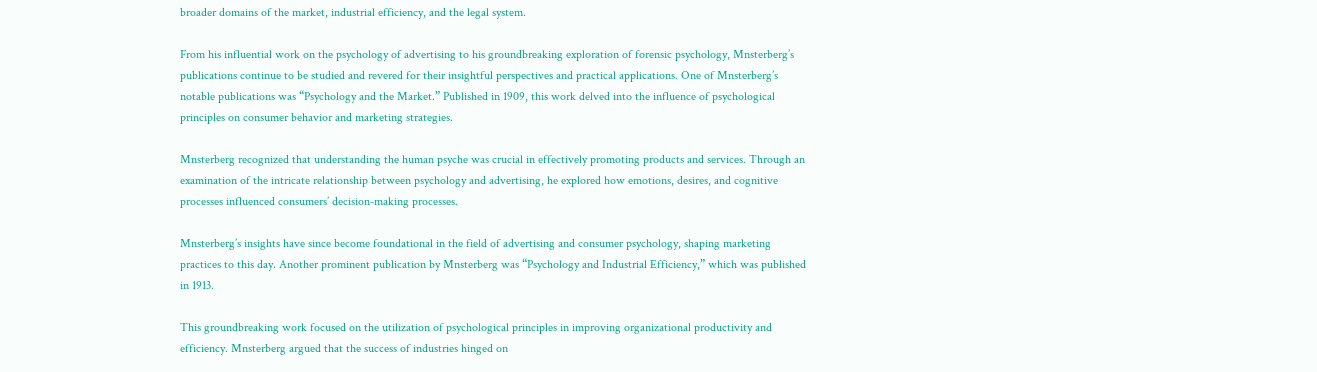broader domains of the market, industrial efficiency, and the legal system.

From his influential work on the psychology of advertising to his groundbreaking exploration of forensic psychology, Mnsterberg’s publications continue to be studied and revered for their insightful perspectives and practical applications. One of Mnsterberg’s notable publications was “Psychology and the Market.” Published in 1909, this work delved into the influence of psychological principles on consumer behavior and marketing strategies.

Mnsterberg recognized that understanding the human psyche was crucial in effectively promoting products and services. Through an examination of the intricate relationship between psychology and advertising, he explored how emotions, desires, and cognitive processes influenced consumers’ decision-making processes.

Mnsterberg’s insights have since become foundational in the field of advertising and consumer psychology, shaping marketing practices to this day. Another prominent publication by Mnsterberg was “Psychology and Industrial Efficiency,” which was published in 1913.

This groundbreaking work focused on the utilization of psychological principles in improving organizational productivity and efficiency. Mnsterberg argued that the success of industries hinged on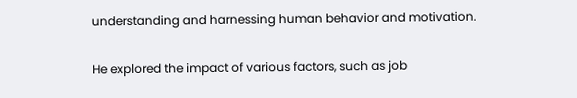understanding and harnessing human behavior and motivation.

He explored the impact of various factors, such as job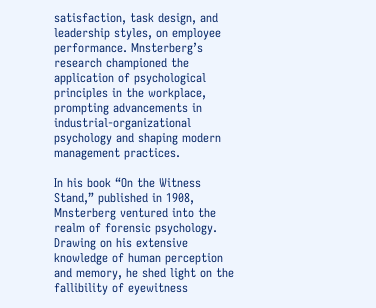satisfaction, task design, and leadership styles, on employee performance. Mnsterberg’s research championed the application of psychological principles in the workplace, prompting advancements in industrial-organizational psychology and shaping modern management practices.

In his book “On the Witness Stand,” published in 1908, Mnsterberg ventured into the realm of forensic psychology. Drawing on his extensive knowledge of human perception and memory, he shed light on the fallibility of eyewitness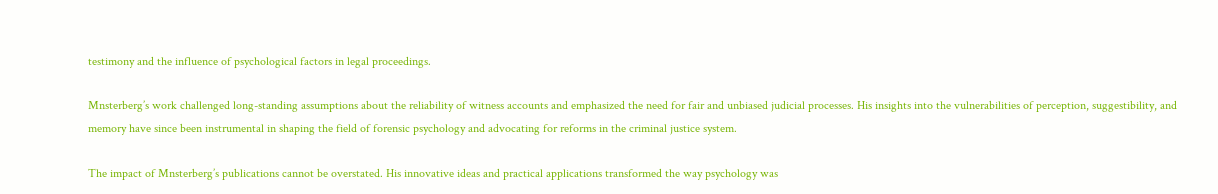testimony and the influence of psychological factors in legal proceedings.

Mnsterberg’s work challenged long-standing assumptions about the reliability of witness accounts and emphasized the need for fair and unbiased judicial processes. His insights into the vulnerabilities of perception, suggestibility, and memory have since been instrumental in shaping the field of forensic psychology and advocating for reforms in the criminal justice system.

The impact of Mnsterberg’s publications cannot be overstated. His innovative ideas and practical applications transformed the way psychology was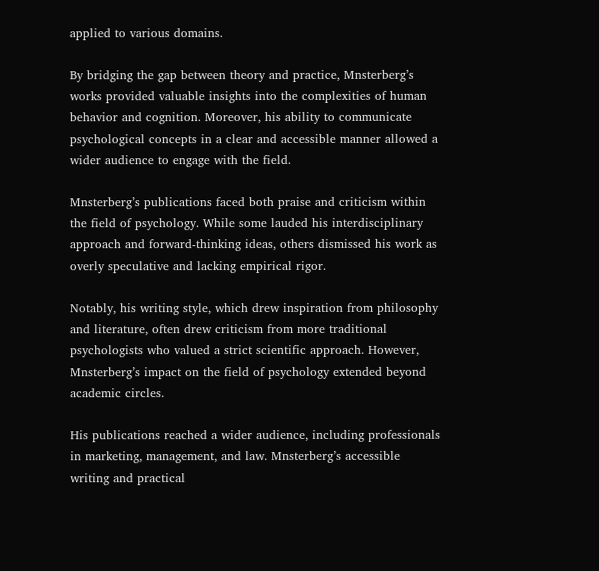applied to various domains.

By bridging the gap between theory and practice, Mnsterberg’s works provided valuable insights into the complexities of human behavior and cognition. Moreover, his ability to communicate psychological concepts in a clear and accessible manner allowed a wider audience to engage with the field.

Mnsterberg’s publications faced both praise and criticism within the field of psychology. While some lauded his interdisciplinary approach and forward-thinking ideas, others dismissed his work as overly speculative and lacking empirical rigor.

Notably, his writing style, which drew inspiration from philosophy and literature, often drew criticism from more traditional psychologists who valued a strict scientific approach. However, Mnsterberg’s impact on the field of psychology extended beyond academic circles.

His publications reached a wider audience, including professionals in marketing, management, and law. Mnsterberg’s accessible writing and practical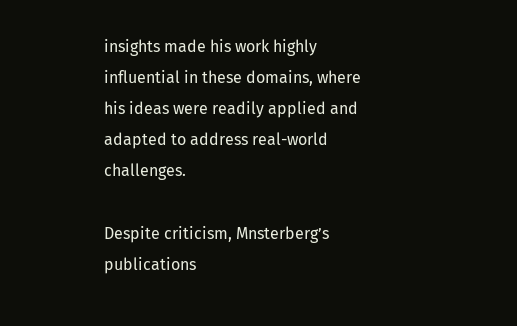insights made his work highly influential in these domains, where his ideas were readily applied and adapted to address real-world challenges.

Despite criticism, Mnsterberg’s publications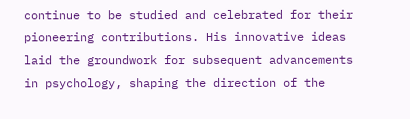continue to be studied and celebrated for their pioneering contributions. His innovative ideas laid the groundwork for subsequent advancements in psychology, shaping the direction of the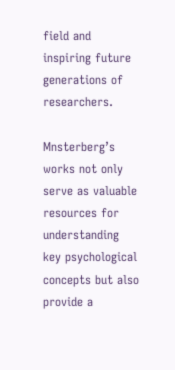field and inspiring future generations of researchers.

Mnsterberg’s works not only serve as valuable resources for understanding key psychological concepts but also provide a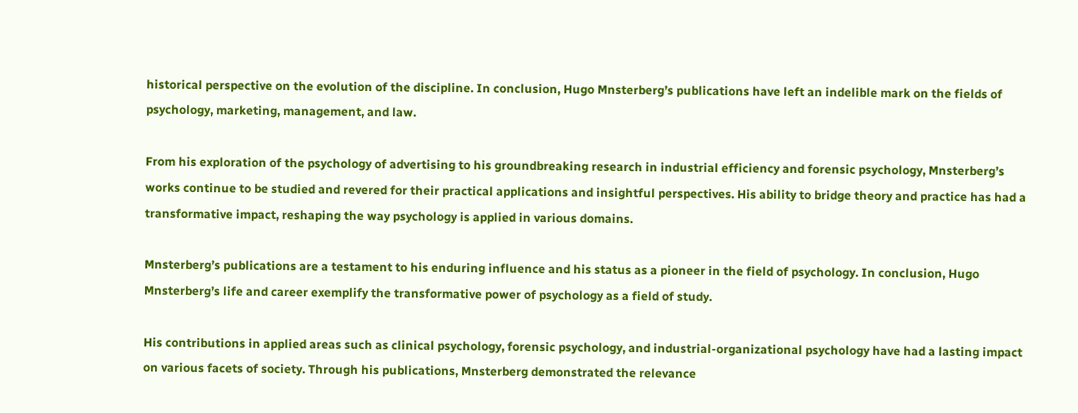historical perspective on the evolution of the discipline. In conclusion, Hugo Mnsterberg’s publications have left an indelible mark on the fields of psychology, marketing, management, and law.

From his exploration of the psychology of advertising to his groundbreaking research in industrial efficiency and forensic psychology, Mnsterberg’s works continue to be studied and revered for their practical applications and insightful perspectives. His ability to bridge theory and practice has had a transformative impact, reshaping the way psychology is applied in various domains.

Mnsterberg’s publications are a testament to his enduring influence and his status as a pioneer in the field of psychology. In conclusion, Hugo Mnsterberg’s life and career exemplify the transformative power of psychology as a field of study.

His contributions in applied areas such as clinical psychology, forensic psychology, and industrial-organizational psychology have had a lasting impact on various facets of society. Through his publications, Mnsterberg demonstrated the relevance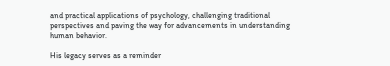and practical applications of psychology, challenging traditional perspectives and paving the way for advancements in understanding human behavior.

His legacy serves as a reminder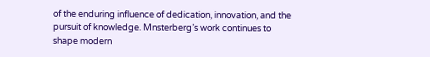of the enduring influence of dedication, innovation, and the pursuit of knowledge. Mnsterberg’s work continues to shape modern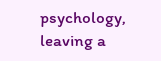psychology, leaving a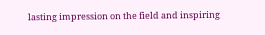lasting impression on the field and inspiring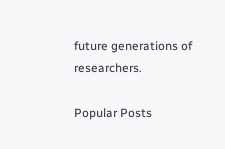future generations of researchers.

Popular Posts